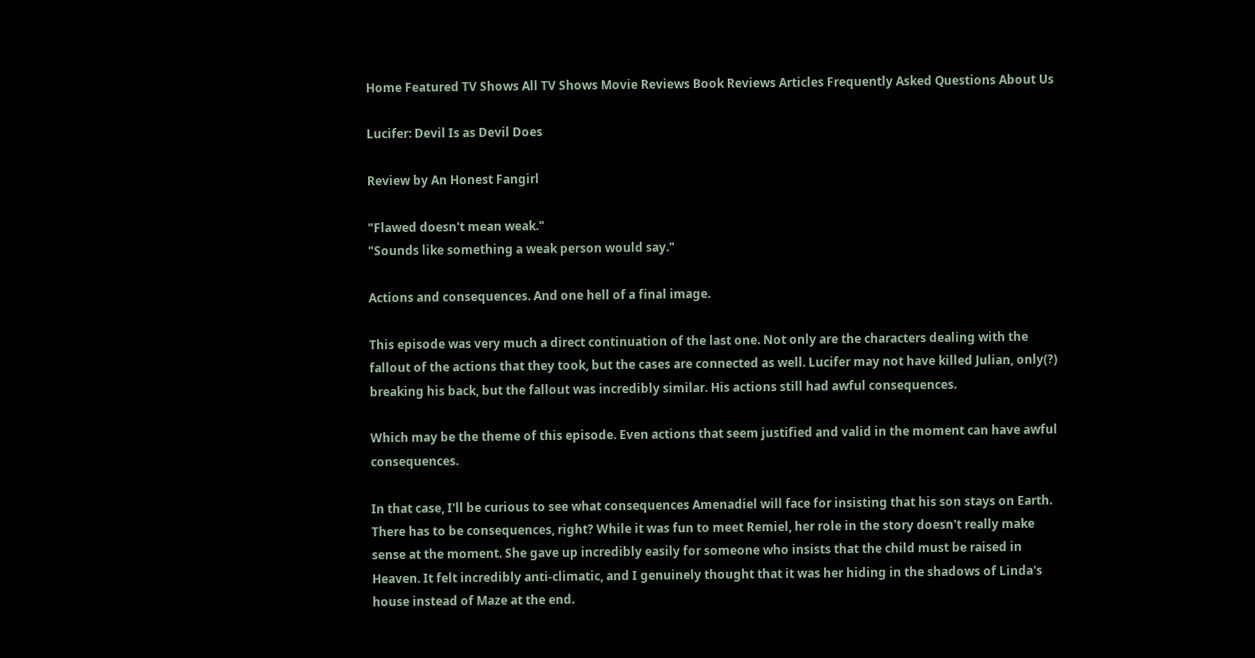Home Featured TV Shows All TV Shows Movie Reviews Book Reviews Articles Frequently Asked Questions About Us

Lucifer: Devil Is as Devil Does

Review by An Honest Fangirl

"Flawed doesn't mean weak."
"Sounds like something a weak person would say."

Actions and consequences. And one hell of a final image.

This episode was very much a direct continuation of the last one. Not only are the characters dealing with the fallout of the actions that they took, but the cases are connected as well. Lucifer may not have killed Julian, only(?) breaking his back, but the fallout was incredibly similar. His actions still had awful consequences.

Which may be the theme of this episode. Even actions that seem justified and valid in the moment can have awful consequences.

In that case, I'll be curious to see what consequences Amenadiel will face for insisting that his son stays on Earth. There has to be consequences, right? While it was fun to meet Remiel, her role in the story doesn't really make sense at the moment. She gave up incredibly easily for someone who insists that the child must be raised in Heaven. It felt incredibly anti-climatic, and I genuinely thought that it was her hiding in the shadows of Linda's house instead of Maze at the end.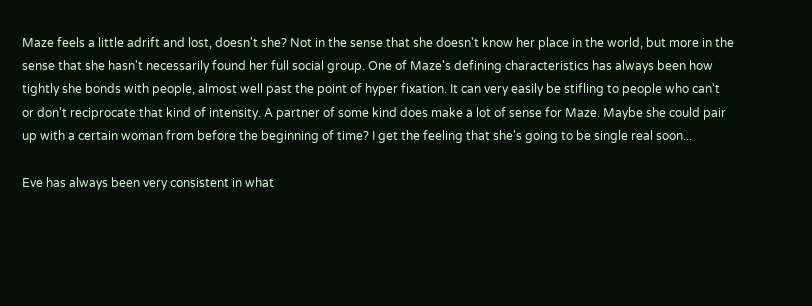Maze feels a little adrift and lost, doesn't she? Not in the sense that she doesn't know her place in the world, but more in the sense that she hasn't necessarily found her full social group. One of Maze's defining characteristics has always been how tightly she bonds with people, almost well past the point of hyper fixation. It can very easily be stifling to people who can't or don't reciprocate that kind of intensity. A partner of some kind does make a lot of sense for Maze. Maybe she could pair up with a certain woman from before the beginning of time? I get the feeling that she's going to be single real soon...

Eve has always been very consistent in what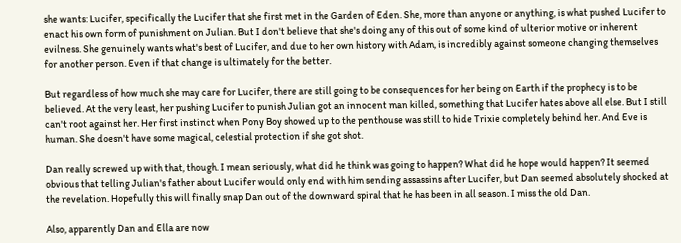she wants: Lucifer, specifically the Lucifer that she first met in the Garden of Eden. She, more than anyone or anything, is what pushed Lucifer to enact his own form of punishment on Julian. But I don't believe that she's doing any of this out of some kind of ulterior motive or inherent evilness. She genuinely wants what's best of Lucifer, and due to her own history with Adam, is incredibly against someone changing themselves for another person. Even if that change is ultimately for the better.

But regardless of how much she may care for Lucifer, there are still going to be consequences for her being on Earth if the prophecy is to be believed. At the very least, her pushing Lucifer to punish Julian got an innocent man killed, something that Lucifer hates above all else. But I still can't root against her. Her first instinct when Pony Boy showed up to the penthouse was still to hide Trixie completely behind her. And Eve is human. She doesn't have some magical, celestial protection if she got shot.

Dan really screwed up with that, though. I mean seriously, what did he think was going to happen? What did he hope would happen? It seemed obvious that telling Julian's father about Lucifer would only end with him sending assassins after Lucifer, but Dan seemed absolutely shocked at the revelation. Hopefully this will finally snap Dan out of the downward spiral that he has been in all season. I miss the old Dan.

Also, apparently Dan and Ella are now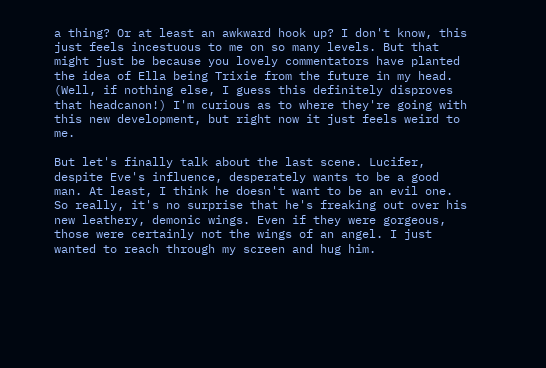a thing? Or at least an awkward hook up? I don't know, this just feels incestuous to me on so many levels. But that might just be because you lovely commentators have planted the idea of Ella being Trixie from the future in my head. (Well, if nothing else, I guess this definitely disproves that headcanon!) I'm curious as to where they're going with this new development, but right now it just feels weird to me.

But let's finally talk about the last scene. Lucifer, despite Eve's influence, desperately wants to be a good man. At least, I think he doesn't want to be an evil one. So really, it's no surprise that he's freaking out over his new leathery, demonic wings. Even if they were gorgeous, those were certainly not the wings of an angel. I just wanted to reach through my screen and hug him.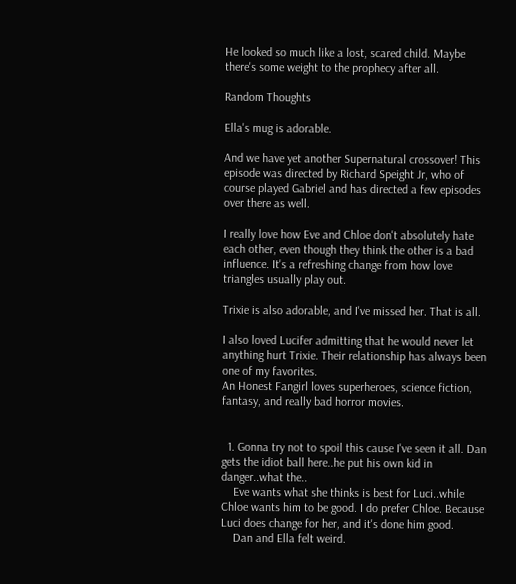He looked so much like a lost, scared child. Maybe there's some weight to the prophecy after all.

Random Thoughts

Ella's mug is adorable.

And we have yet another Supernatural crossover! This episode was directed by Richard Speight Jr, who of course played Gabriel and has directed a few episodes over there as well.

I really love how Eve and Chloe don't absolutely hate each other, even though they think the other is a bad influence. It's a refreshing change from how love triangles usually play out.

Trixie is also adorable, and I've missed her. That is all.

I also loved Lucifer admitting that he would never let anything hurt Trixie. Their relationship has always been one of my favorites.
An Honest Fangirl loves superheroes, science fiction, fantasy, and really bad horror movies.


  1. Gonna try not to spoil this cause I've seen it all. Dan gets the idiot ball here..he put his own kid in danger..what the..
    Eve wants what she thinks is best for Luci..while Chloe wants him to be good. I do prefer Chloe. Because Luci does change for her, and it's done him good.
    Dan and Ella felt weird.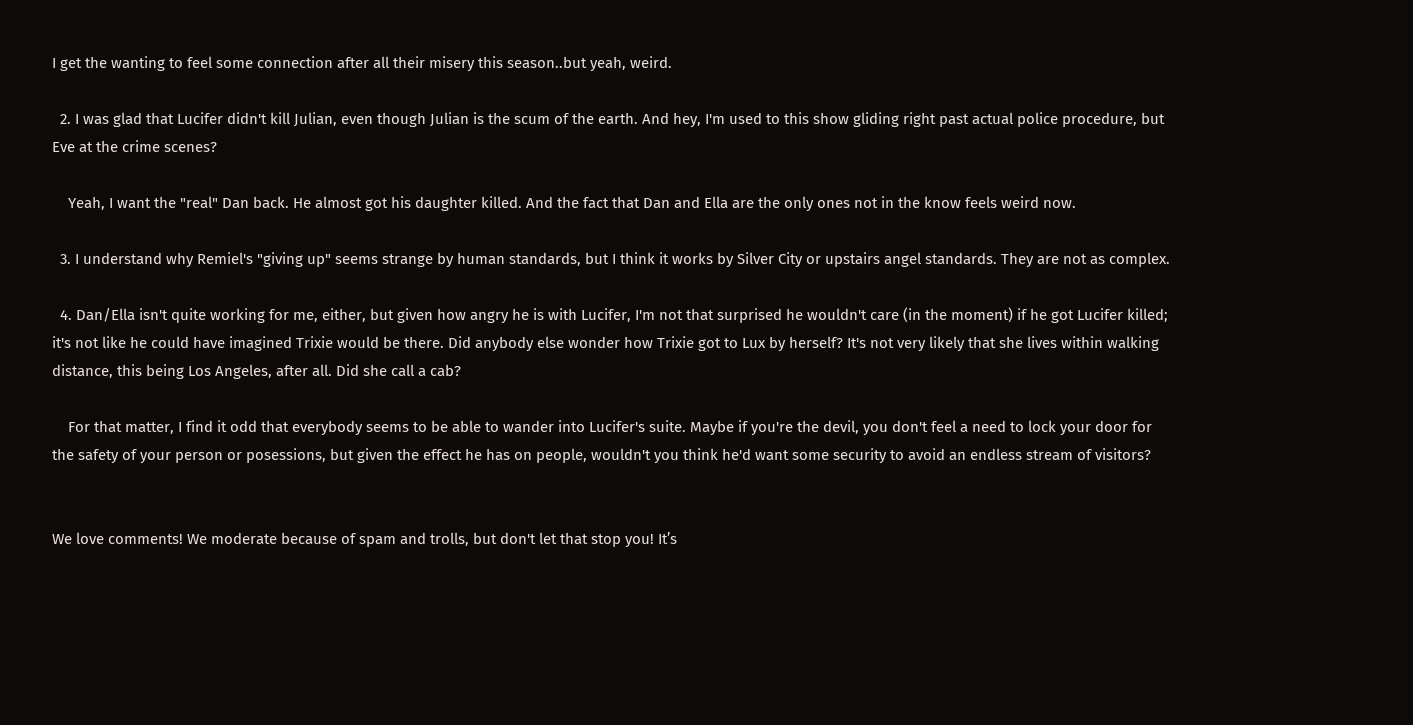I get the wanting to feel some connection after all their misery this season..but yeah, weird.

  2. I was glad that Lucifer didn't kill Julian, even though Julian is the scum of the earth. And hey, I'm used to this show gliding right past actual police procedure, but Eve at the crime scenes?

    Yeah, I want the "real" Dan back. He almost got his daughter killed. And the fact that Dan and Ella are the only ones not in the know feels weird now.

  3. I understand why Remiel's "giving up" seems strange by human standards, but I think it works by Silver City or upstairs angel standards. They are not as complex.

  4. Dan/Ella isn't quite working for me, either, but given how angry he is with Lucifer, I'm not that surprised he wouldn't care (in the moment) if he got Lucifer killed; it's not like he could have imagined Trixie would be there. Did anybody else wonder how Trixie got to Lux by herself? It's not very likely that she lives within walking distance, this being Los Angeles, after all. Did she call a cab?

    For that matter, I find it odd that everybody seems to be able to wander into Lucifer's suite. Maybe if you're the devil, you don't feel a need to lock your door for the safety of your person or posessions, but given the effect he has on people, wouldn't you think he'd want some security to avoid an endless stream of visitors?


We love comments! We moderate because of spam and trolls, but don't let that stop you! It’s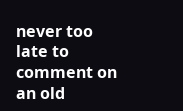never too late to comment on an old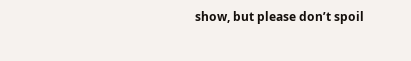show, but please don’t spoil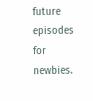future episodes for newbies.